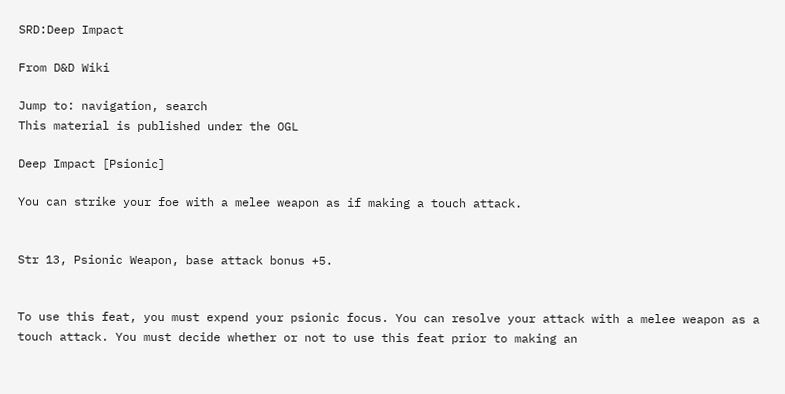SRD:Deep Impact

From D&D Wiki

Jump to: navigation, search
This material is published under the OGL

Deep Impact [Psionic]

You can strike your foe with a melee weapon as if making a touch attack.


Str 13, Psionic Weapon, base attack bonus +5.


To use this feat, you must expend your psionic focus. You can resolve your attack with a melee weapon as a touch attack. You must decide whether or not to use this feat prior to making an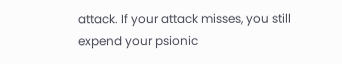attack. If your attack misses, you still expend your psionic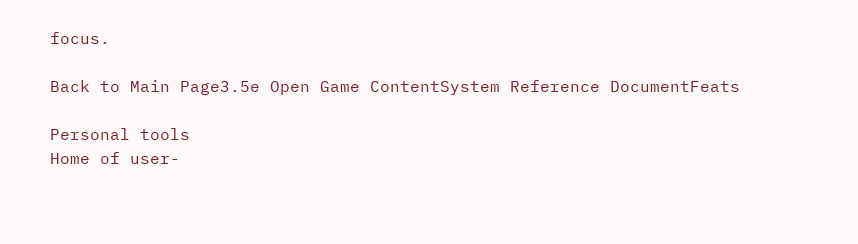focus.

Back to Main Page3.5e Open Game ContentSystem Reference DocumentFeats

Personal tools
Home of user-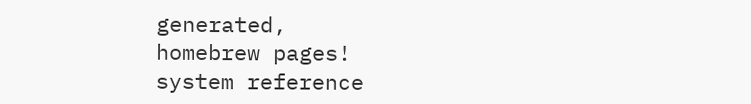generated,
homebrew pages!
system reference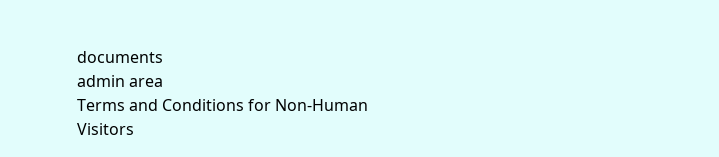documents
admin area
Terms and Conditions for Non-Human Visitors